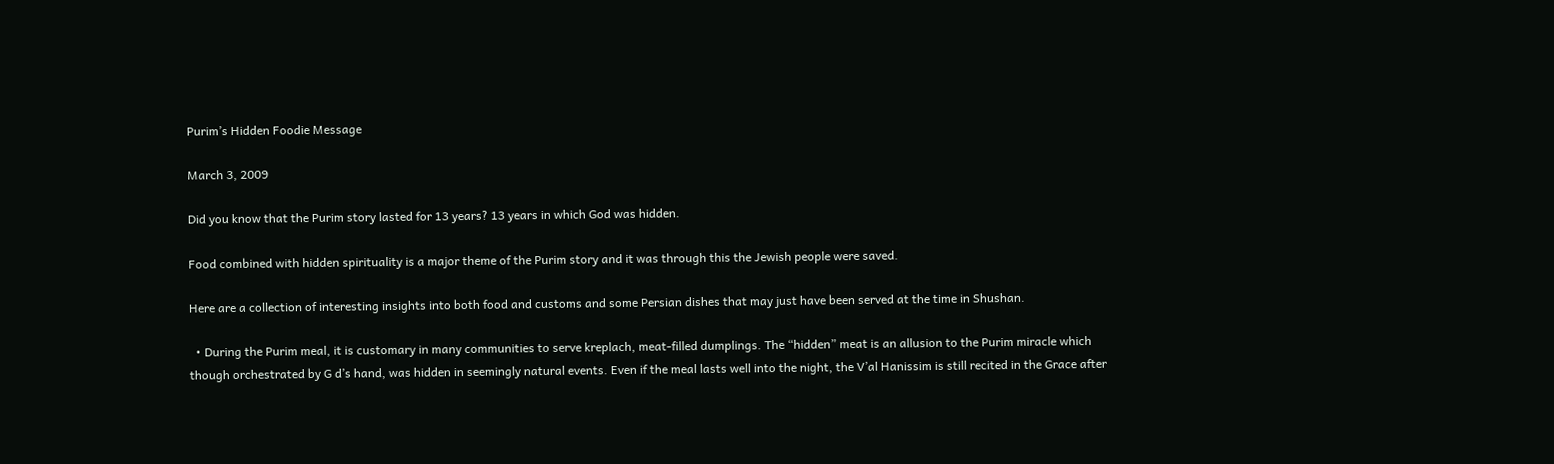Purim’s Hidden Foodie Message

March 3, 2009

Did you know that the Purim story lasted for 13 years? 13 years in which God was hidden.

Food combined with hidden spirituality is a major theme of the Purim story and it was through this the Jewish people were saved.

Here are a collection of interesting insights into both food and customs and some Persian dishes that may just have been served at the time in Shushan.

  • During the Purim meal, it is customary in many communities to serve kreplach, meat-filled dumplings. The “hidden” meat is an allusion to the Purim miracle which though orchestrated by G d’s hand, was hidden in seemingly natural events. Even if the meal lasts well into the night, the V’al Hanissim is still recited in the Grace after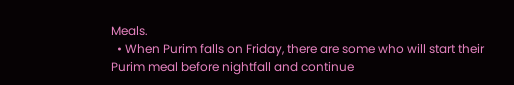Meals.
  • When Purim falls on Friday, there are some who will start their Purim meal before nightfall and continue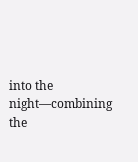into the night—combining the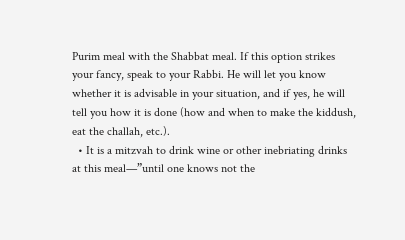Purim meal with the Shabbat meal. If this option strikes your fancy, speak to your Rabbi. He will let you know whether it is advisable in your situation, and if yes, he will tell you how it is done (how and when to make the kiddush, eat the challah, etc.).
  • It is a mitzvah to drink wine or other inebriating drinks at this meal—”until one knows not the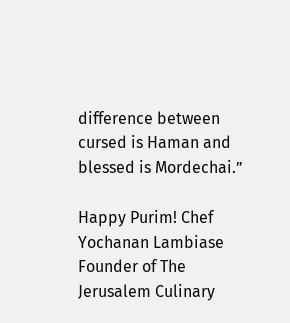difference between cursed is Haman and blessed is Mordechai.”

Happy Purim! Chef Yochanan Lambiase Founder of The Jerusalem Culinary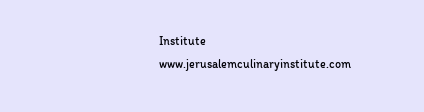Institute www.jerusalemculinaryinstitute.com